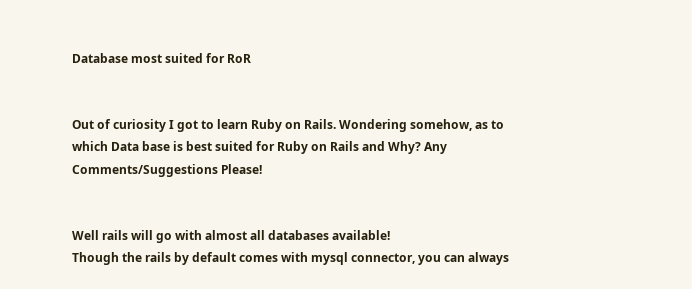Database most suited for RoR


Out of curiosity I got to learn Ruby on Rails. Wondering somehow, as to
which Data base is best suited for Ruby on Rails and Why? Any
Comments/Suggestions Please!


Well rails will go with almost all databases available!
Though the rails by default comes with mysql connector, you can always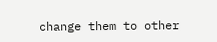change them to other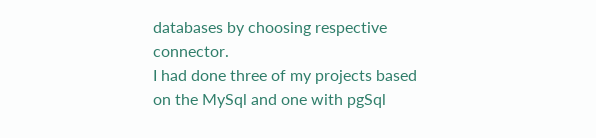databases by choosing respective connector.
I had done three of my projects based on the MySql and one with pgSql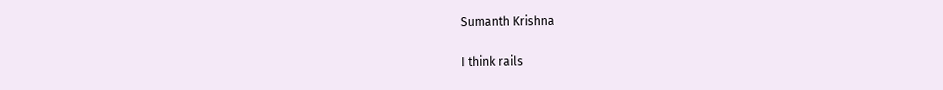Sumanth Krishna

I think rails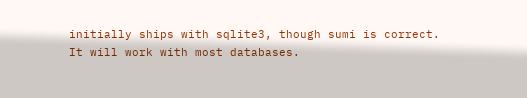initially ships with sqlite3, though sumi is correct.
It will work with most databases.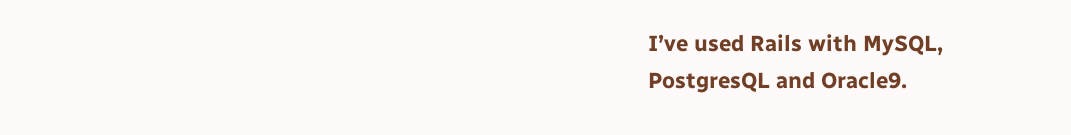I’ve used Rails with MySQL,
PostgresQL and Oracle9.